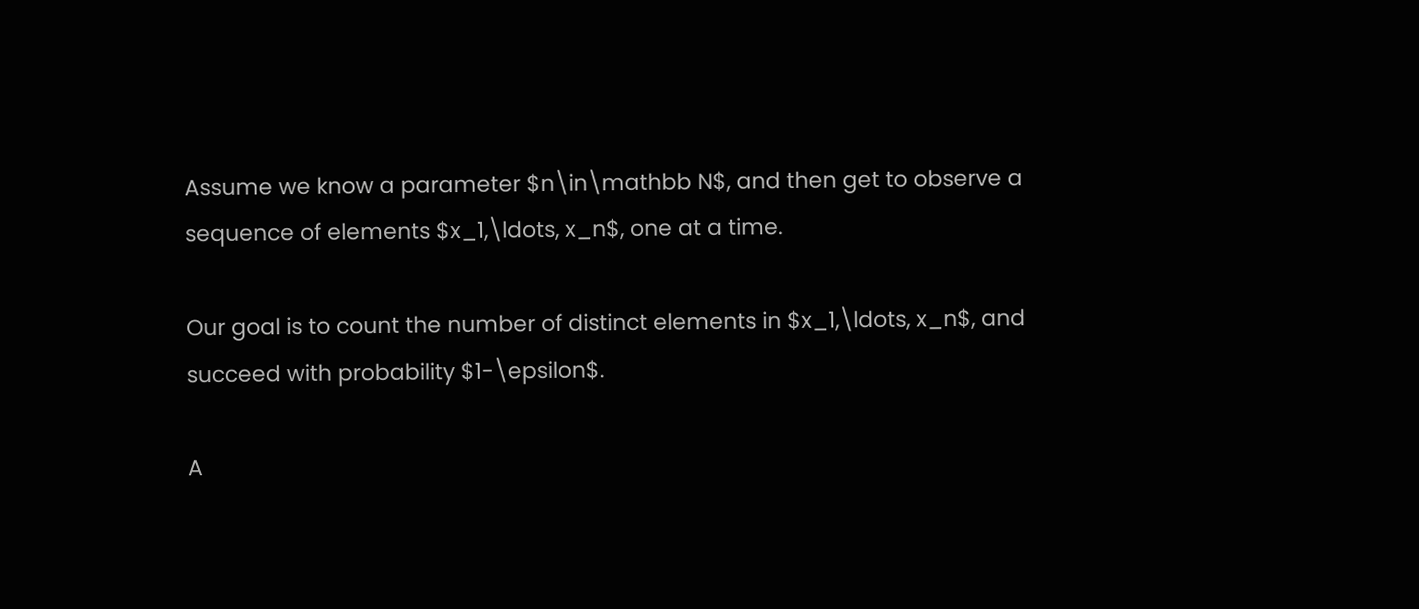Assume we know a parameter $n\in\mathbb N$, and then get to observe a sequence of elements $x_1,\ldots, x_n$, one at a time.

Our goal is to count the number of distinct elements in $x_1,\ldots, x_n$, and succeed with probability $1-\epsilon$.

A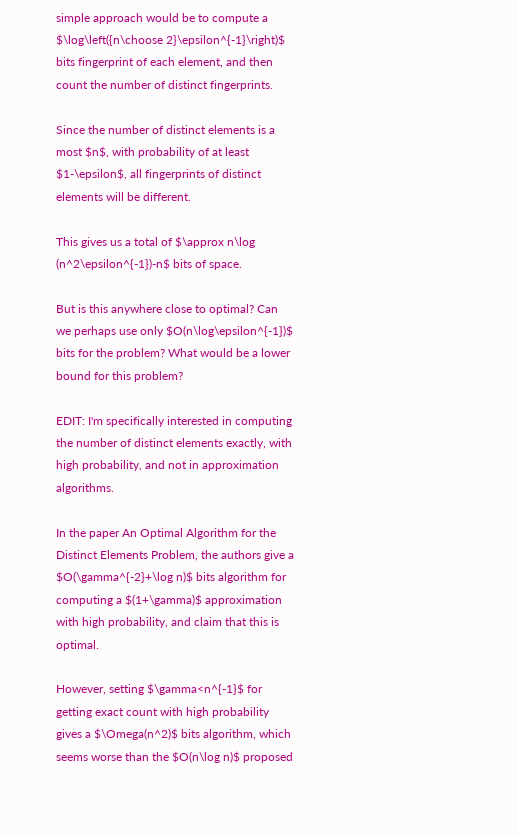simple approach would be to compute a $\log\left({n\choose 2}\epsilon^{-1}\right)$ bits fingerprint of each element, and then count the number of distinct fingerprints.

Since the number of distinct elements is a most $n$, with probability of at least $1-\epsilon$, all fingerprints of distinct elements will be different.

This gives us a total of $\approx n\log (n^2\epsilon^{-1})-n$ bits of space.

But is this anywhere close to optimal? Can we perhaps use only $O(n\log\epsilon^{-1})$ bits for the problem? What would be a lower bound for this problem?

EDIT: I'm specifically interested in computing the number of distinct elements exactly, with high probability, and not in approximation algorithms.

In the paper An Optimal Algorithm for the Distinct Elements Problem, the authors give a $O(\gamma^{-2}+\log n)$ bits algorithm for computing a $(1+\gamma)$ approximation with high probability, and claim that this is optimal.

However, setting $\gamma<n^{-1}$ for getting exact count with high probability gives a $\Omega(n^2)$ bits algorithm, which seems worse than the $O(n\log n)$ proposed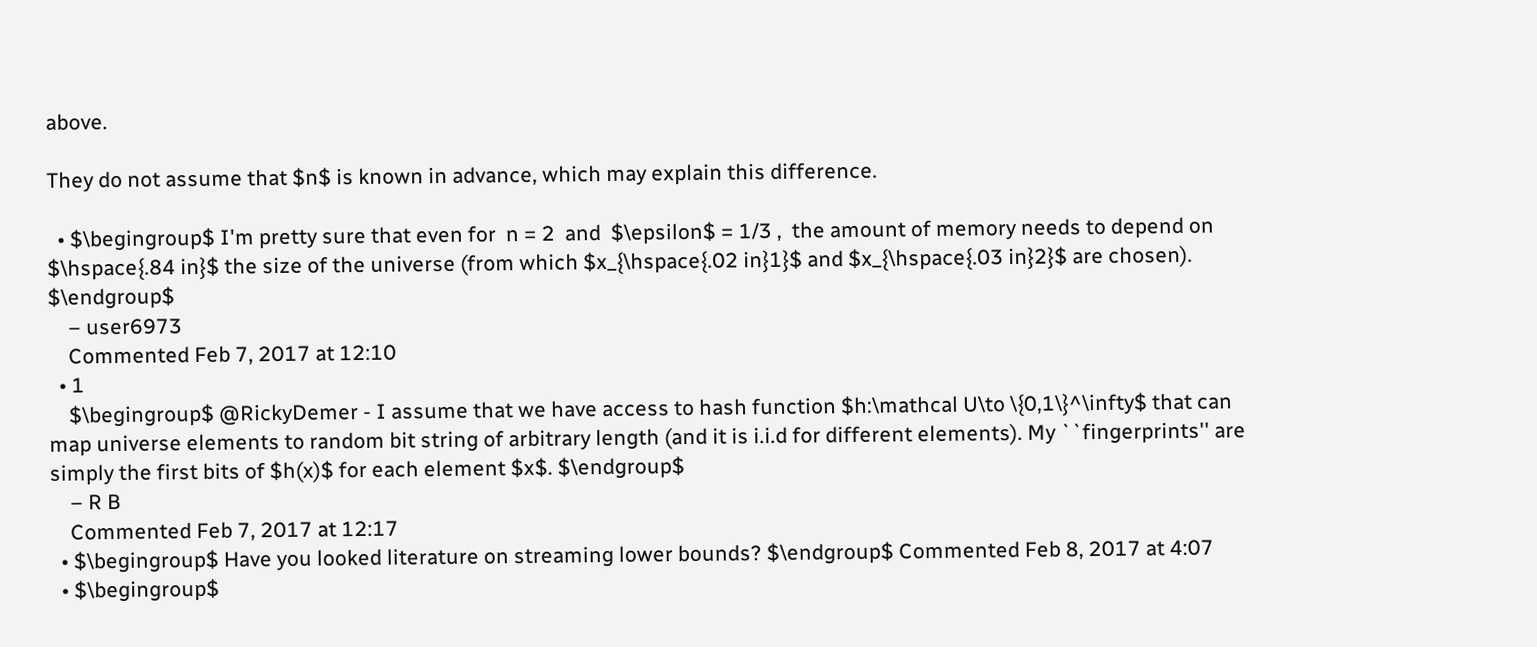above.

They do not assume that $n$ is known in advance, which may explain this difference.

  • $\begingroup$ I'm pretty sure that even for  n = 2  and  $\epsilon$ = 1/3 ,  the amount of memory needs to depend on $\hspace{.84 in}$ the size of the universe (from which $x_{\hspace{.02 in}1}$ and $x_{\hspace{.03 in}2}$ are chosen).     $\endgroup$
    – user6973
    Commented Feb 7, 2017 at 12:10
  • 1
    $\begingroup$ @RickyDemer - I assume that we have access to hash function $h:\mathcal U\to \{0,1\}^\infty$ that can map universe elements to random bit string of arbitrary length (and it is i.i.d for different elements). My ``fingerprints'' are simply the first bits of $h(x)$ for each element $x$. $\endgroup$
    – R B
    Commented Feb 7, 2017 at 12:17
  • $\begingroup$ Have you looked literature on streaming lower bounds? $\endgroup$ Commented Feb 8, 2017 at 4:07
  • $\begingroup$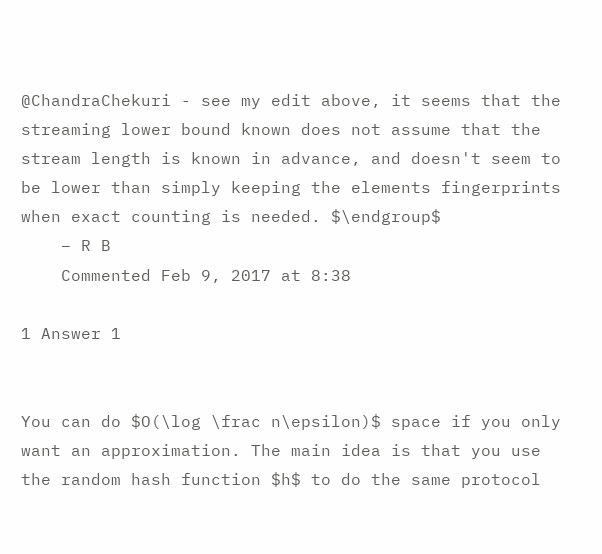@ChandraChekuri - see my edit above, it seems that the streaming lower bound known does not assume that the stream length is known in advance, and doesn't seem to be lower than simply keeping the elements fingerprints when exact counting is needed. $\endgroup$
    – R B
    Commented Feb 9, 2017 at 8:38

1 Answer 1


You can do $O(\log \frac n\epsilon)$ space if you only want an approximation. The main idea is that you use the random hash function $h$ to do the same protocol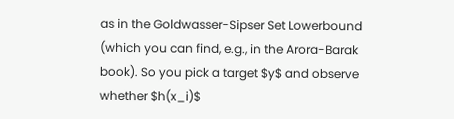as in the Goldwasser-Sipser Set Lowerbound (which you can find, e.g., in the Arora-Barak book). So you pick a target $y$ and observe whether $h(x_i)$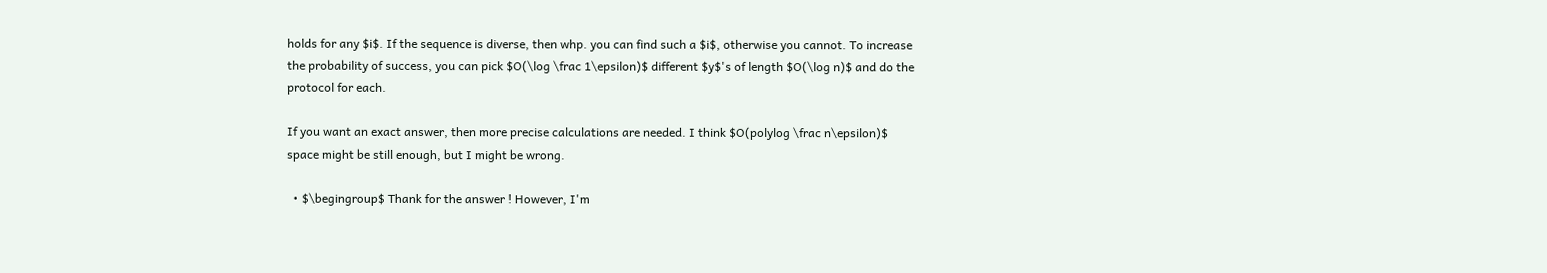holds for any $i$. If the sequence is diverse, then whp. you can find such a $i$, otherwise you cannot. To increase the probability of success, you can pick $O(\log \frac 1\epsilon)$ different $y$'s of length $O(\log n)$ and do the protocol for each.

If you want an exact answer, then more precise calculations are needed. I think $O(polylog \frac n\epsilon)$ space might be still enough, but I might be wrong.

  • $\begingroup$ Thank for the answer ! However, I'm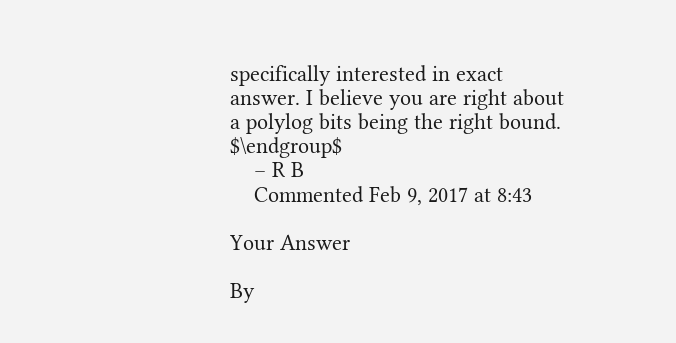specifically interested in exact answer. I believe you are right about a polylog bits being the right bound. $\endgroup$
    – R B
    Commented Feb 9, 2017 at 8:43

Your Answer

By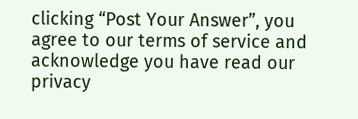clicking “Post Your Answer”, you agree to our terms of service and acknowledge you have read our privacy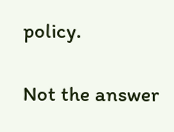policy.

Not the answer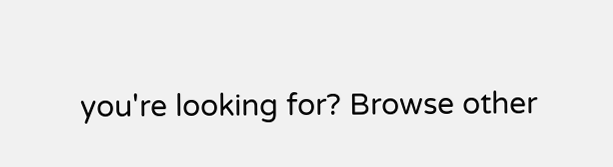you're looking for? Browse other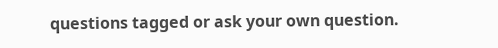questions tagged or ask your own question.